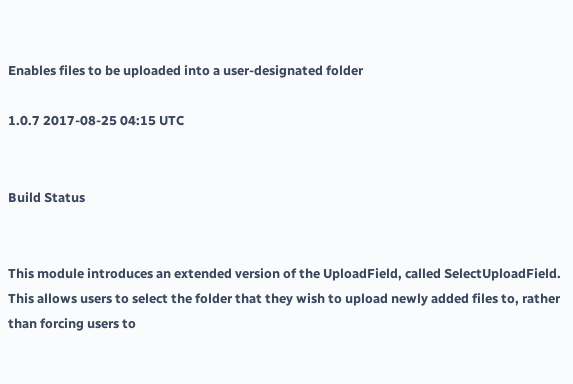Enables files to be uploaded into a user-designated folder

1.0.7 2017-08-25 04:15 UTC


Build Status


This module introduces an extended version of the UploadField, called SelectUploadField. This allows users to select the folder that they wish to upload newly added files to, rather than forcing users to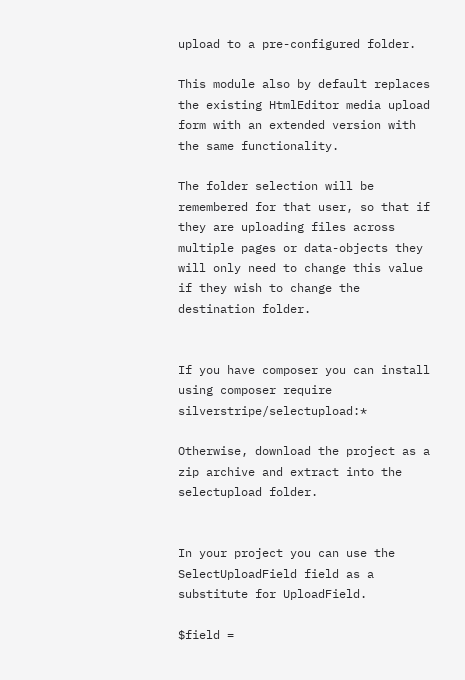upload to a pre-configured folder.

This module also by default replaces the existing HtmlEditor media upload form with an extended version with the same functionality.

The folder selection will be remembered for that user, so that if they are uploading files across multiple pages or data-objects they will only need to change this value if they wish to change the destination folder.


If you have composer you can install using composer require silverstripe/selectupload:*

Otherwise, download the project as a zip archive and extract into the selectupload folder.


In your project you can use the SelectUploadField field as a substitute for UploadField.

$field =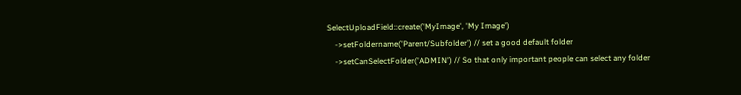SelectUploadField::create('MyImage', 'My Image')
    ->setFoldername('Parent/Subfolder') // set a good default folder
    ->setCanSelectFolder('ADMIN') // So that only important people can select any folder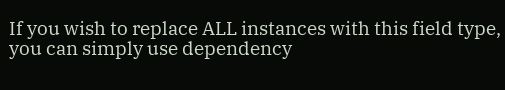If you wish to replace ALL instances with this field type, you can simply use dependency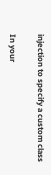injection to specify a custom class

In your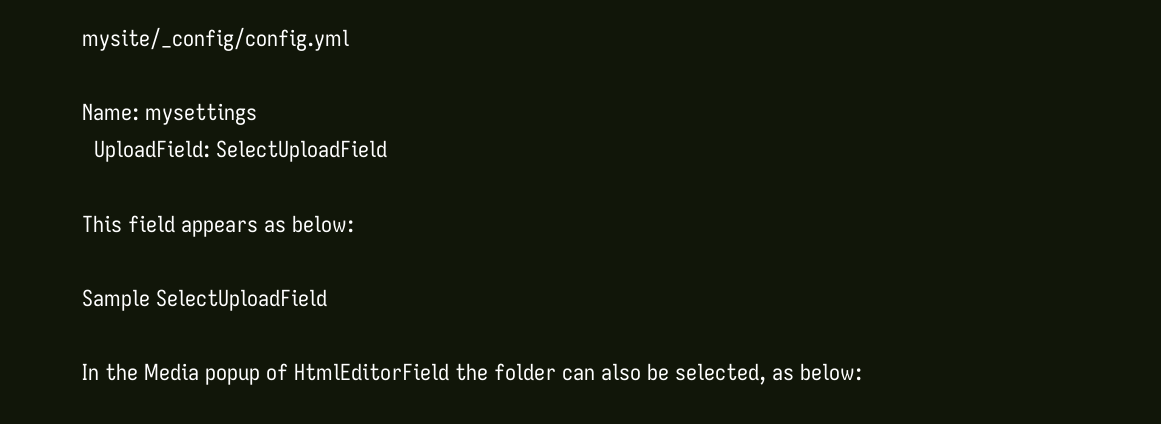mysite/_config/config.yml

Name: mysettings
  UploadField: SelectUploadField

This field appears as below:

Sample SelectUploadField

In the Media popup of HtmlEditorField the folder can also be selected, as below: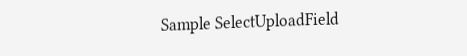Sample SelectUploadField